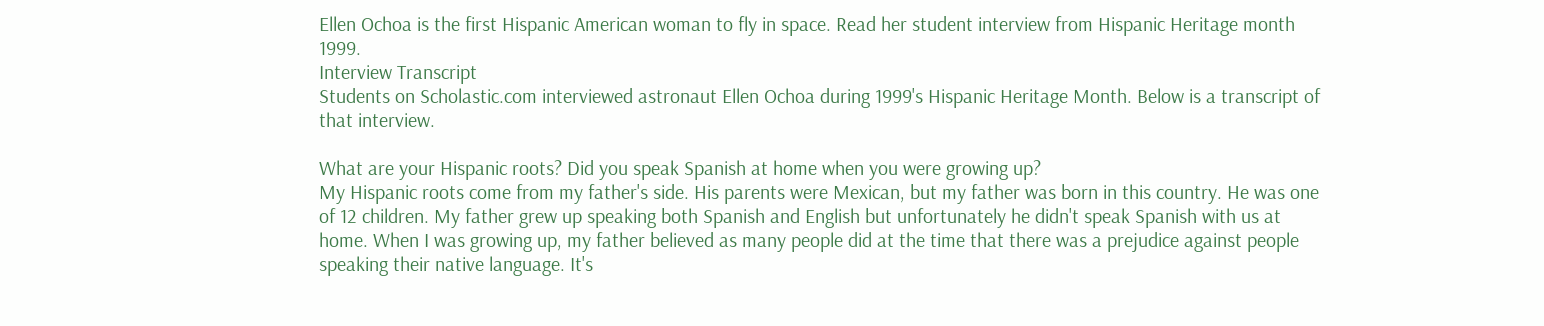Ellen Ochoa is the first Hispanic American woman to fly in space. Read her student interview from Hispanic Heritage month 1999.
Interview Transcript
Students on Scholastic.com interviewed astronaut Ellen Ochoa during 1999's Hispanic Heritage Month. Below is a transcript of that interview.

What are your Hispanic roots? Did you speak Spanish at home when you were growing up?
My Hispanic roots come from my father's side. His parents were Mexican, but my father was born in this country. He was one of 12 children. My father grew up speaking both Spanish and English but unfortunately he didn't speak Spanish with us at home. When I was growing up, my father believed as many people did at the time that there was a prejudice against people speaking their native language. It's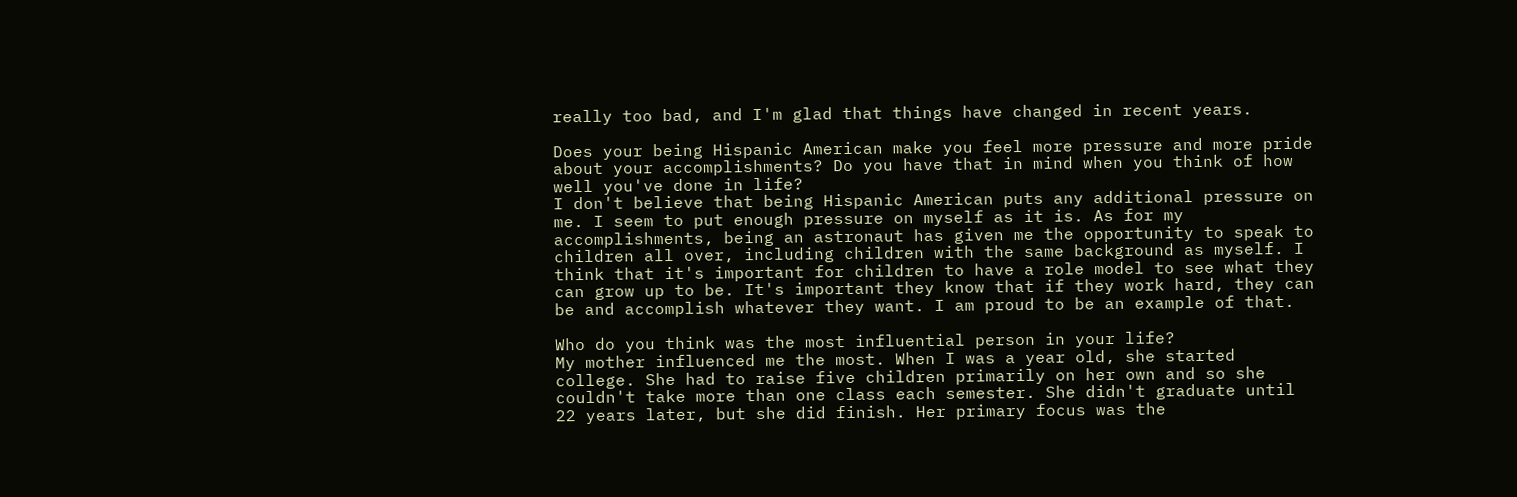really too bad, and I'm glad that things have changed in recent years.

Does your being Hispanic American make you feel more pressure and more pride about your accomplishments? Do you have that in mind when you think of how well you've done in life?
I don't believe that being Hispanic American puts any additional pressure on me. I seem to put enough pressure on myself as it is. As for my accomplishments, being an astronaut has given me the opportunity to speak to children all over, including children with the same background as myself. I think that it's important for children to have a role model to see what they can grow up to be. It's important they know that if they work hard, they can be and accomplish whatever they want. I am proud to be an example of that.

Who do you think was the most influential person in your life?
My mother influenced me the most. When I was a year old, she started college. She had to raise five children primarily on her own and so she couldn't take more than one class each semester. She didn't graduate until 22 years later, but she did finish. Her primary focus was the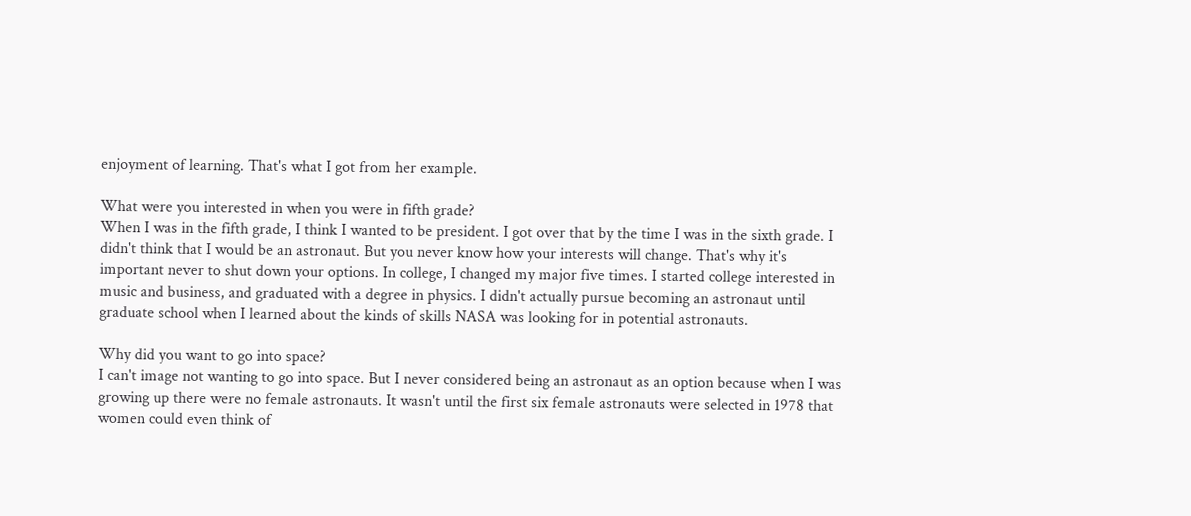enjoyment of learning. That's what I got from her example.

What were you interested in when you were in fifth grade?
When I was in the fifth grade, I think I wanted to be president. I got over that by the time I was in the sixth grade. I didn't think that I would be an astronaut. But you never know how your interests will change. That's why it's important never to shut down your options. In college, I changed my major five times. I started college interested in music and business, and graduated with a degree in physics. I didn't actually pursue becoming an astronaut until graduate school when I learned about the kinds of skills NASA was looking for in potential astronauts.

Why did you want to go into space?
I can't image not wanting to go into space. But I never considered being an astronaut as an option because when I was growing up there were no female astronauts. It wasn't until the first six female astronauts were selected in 1978 that women could even think of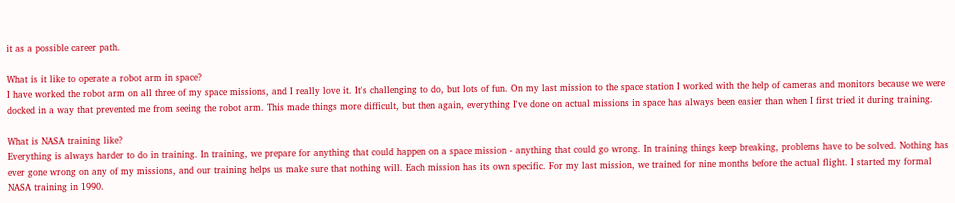it as a possible career path.

What is it like to operate a robot arm in space?
I have worked the robot arm on all three of my space missions, and I really love it. It's challenging to do, but lots of fun. On my last mission to the space station I worked with the help of cameras and monitors because we were docked in a way that prevented me from seeing the robot arm. This made things more difficult, but then again, everything I've done on actual missions in space has always been easier than when I first tried it during training.

What is NASA training like?
Everything is always harder to do in training. In training, we prepare for anything that could happen on a space mission - anything that could go wrong. In training things keep breaking, problems have to be solved. Nothing has ever gone wrong on any of my missions, and our training helps us make sure that nothing will. Each mission has its own specific. For my last mission, we trained for nine months before the actual flight. I started my formal NASA training in 1990.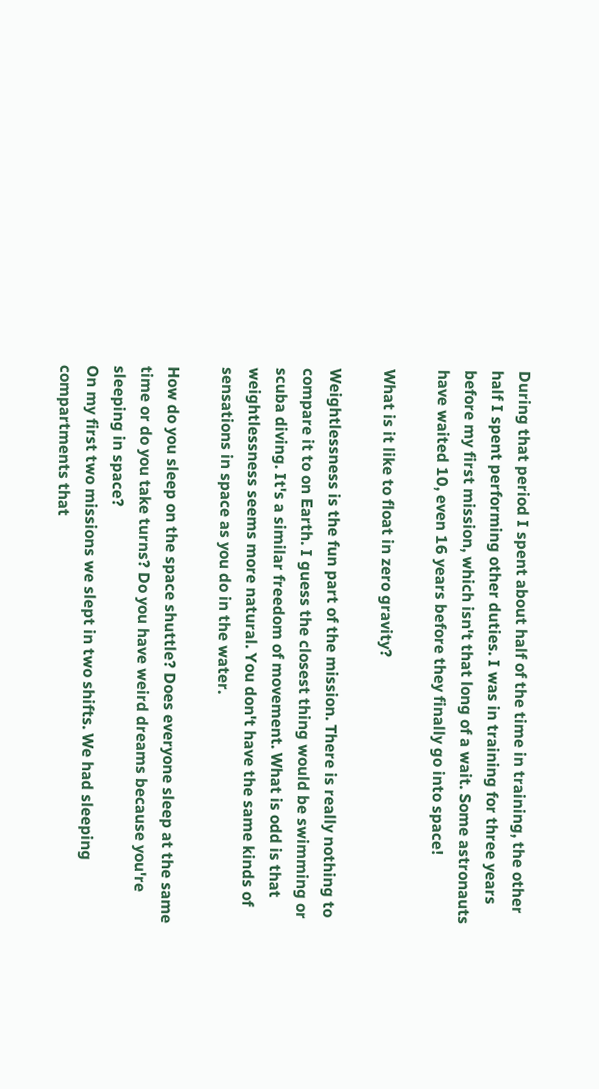During that period I spent about half of the time in training, the other half I spent performing other duties. I was in training for three years before my first mission, which isn't that long of a wait. Some astronauts have waited 10, even 16 years before they finally go into space!

What is it like to float in zero gravity?

Weightlessness is the fun part of the mission. There is really nothing to compare it to on Earth. I guess the closest thing would be swimming or scuba diving. It's a similar freedom of movement. What is odd is that weightlessness seems more natural. You don't have the same kinds of sensations in space as you do in the water.

How do you sleep on the space shuttle? Does everyone sleep at the same time or do you take turns? Do you have weird dreams because you're sleeping in space?
On my first two missions we slept in two shifts. We had sleeping compartments that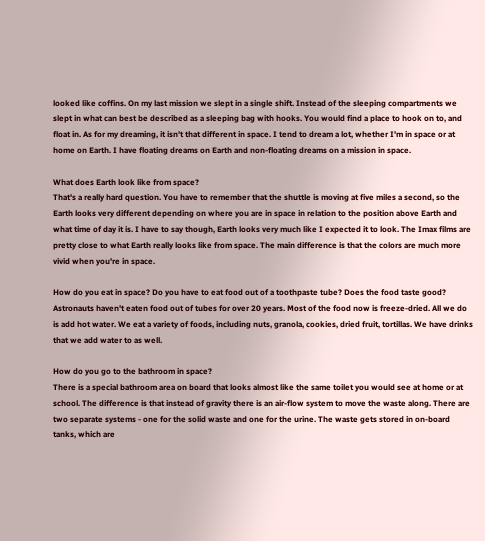looked like coffins. On my last mission we slept in a single shift. Instead of the sleeping compartments we slept in what can best be described as a sleeping bag with hooks. You would find a place to hook on to, and float in. As for my dreaming, it isn't that different in space. I tend to dream a lot, whether I'm in space or at home on Earth. I have floating dreams on Earth and non-floating dreams on a mission in space.

What does Earth look like from space?
That's a really hard question. You have to remember that the shuttle is moving at five miles a second, so the Earth looks very different depending on where you are in space in relation to the position above Earth and what time of day it is. I have to say though, Earth looks very much like I expected it to look. The Imax films are pretty close to what Earth really looks like from space. The main difference is that the colors are much more vivid when you're in space.

How do you eat in space? Do you have to eat food out of a toothpaste tube? Does the food taste good?
Astronauts haven't eaten food out of tubes for over 20 years. Most of the food now is freeze-dried. All we do is add hot water. We eat a variety of foods, including nuts, granola, cookies, dried fruit, tortillas. We have drinks that we add water to as well.

How do you go to the bathroom in space?
There is a special bathroom area on board that looks almost like the same toilet you would see at home or at school. The difference is that instead of gravity there is an air-flow system to move the waste along. There are two separate systems - one for the solid waste and one for the urine. The waste gets stored in on-board tanks, which are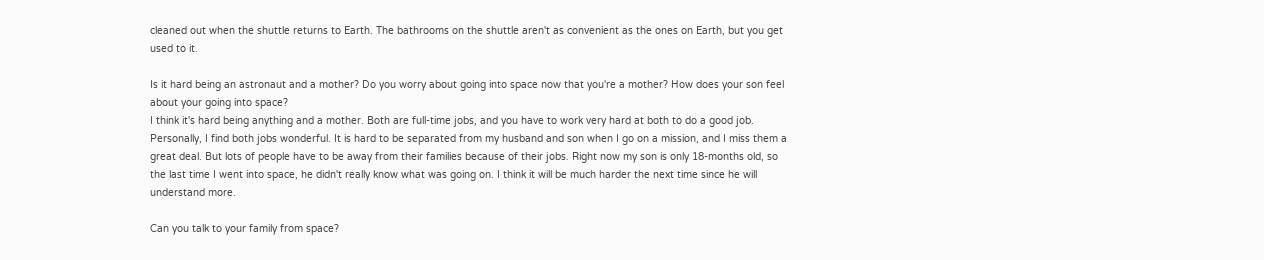cleaned out when the shuttle returns to Earth. The bathrooms on the shuttle aren't as convenient as the ones on Earth, but you get used to it.

Is it hard being an astronaut and a mother? Do you worry about going into space now that you're a mother? How does your son feel about your going into space?
I think it's hard being anything and a mother. Both are full-time jobs, and you have to work very hard at both to do a good job. Personally, I find both jobs wonderful. It is hard to be separated from my husband and son when I go on a mission, and I miss them a great deal. But lots of people have to be away from their families because of their jobs. Right now my son is only 18-months old, so the last time I went into space, he didn't really know what was going on. I think it will be much harder the next time since he will understand more.

Can you talk to your family from space?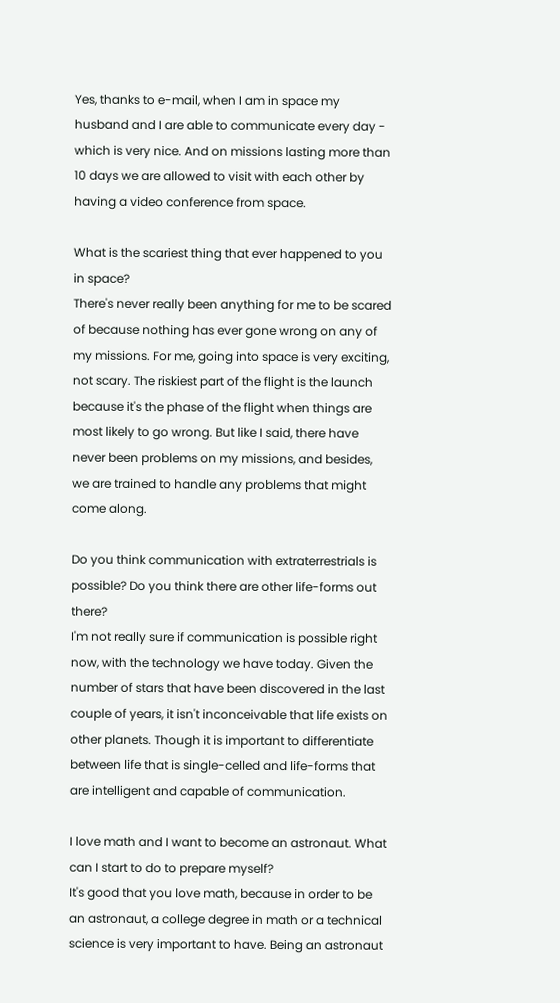Yes, thanks to e-mail, when I am in space my husband and I are able to communicate every day - which is very nice. And on missions lasting more than 10 days we are allowed to visit with each other by having a video conference from space.

What is the scariest thing that ever happened to you in space?
There's never really been anything for me to be scared of because nothing has ever gone wrong on any of my missions. For me, going into space is very exciting, not scary. The riskiest part of the flight is the launch because it's the phase of the flight when things are most likely to go wrong. But like I said, there have never been problems on my missions, and besides, we are trained to handle any problems that might come along.

Do you think communication with extraterrestrials is possible? Do you think there are other life-forms out there?
I'm not really sure if communication is possible right now, with the technology we have today. Given the number of stars that have been discovered in the last couple of years, it isn't inconceivable that life exists on other planets. Though it is important to differentiate between life that is single-celled and life-forms that are intelligent and capable of communication.

I love math and I want to become an astronaut. What can I start to do to prepare myself?
It's good that you love math, because in order to be an astronaut, a college degree in math or a technical science is very important to have. Being an astronaut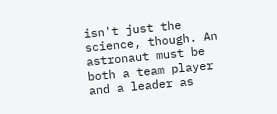isn't just the science, though. An astronaut must be both a team player and a leader as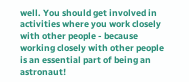well. You should get involved in activities where you work closely with other people - because working closely with other people is an essential part of being an astronaut!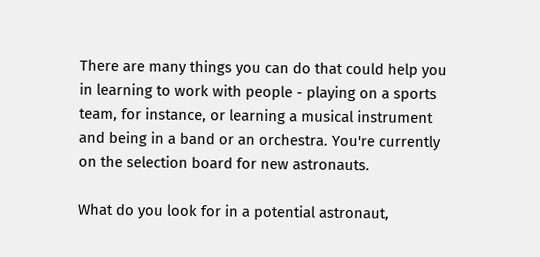There are many things you can do that could help you in learning to work with people - playing on a sports team, for instance, or learning a musical instrument and being in a band or an orchestra. You're currently on the selection board for new astronauts.

What do you look for in a potential astronaut,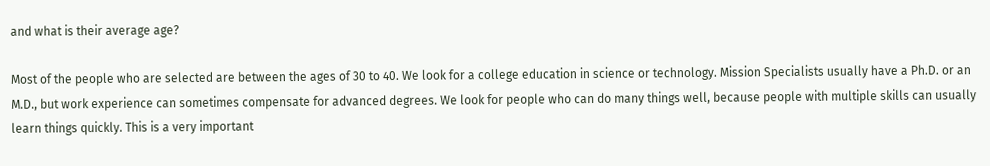and what is their average age?

Most of the people who are selected are between the ages of 30 to 40. We look for a college education in science or technology. Mission Specialists usually have a Ph.D. or an M.D., but work experience can sometimes compensate for advanced degrees. We look for people who can do many things well, because people with multiple skills can usually learn things quickly. This is a very important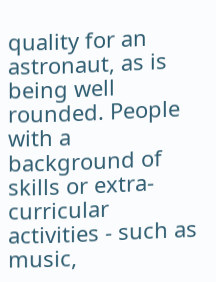quality for an astronaut, as is being well rounded. People with a background of skills or extra-curricular activities - such as music,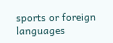sports or foreign languages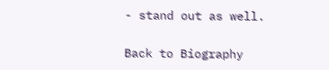- stand out as well.

Back to Biography